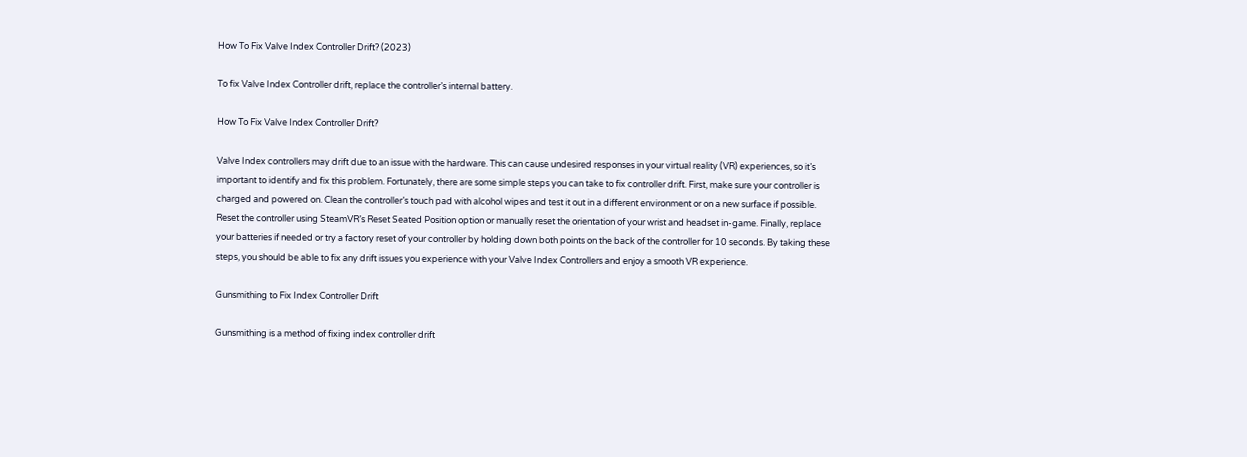How To Fix Valve Index Controller Drift? (2023)

To fix Valve Index Controller drift, replace the controller’s internal battery.

How To Fix Valve Index Controller Drift?

Valve Index controllers may drift due to an issue with the hardware. This can cause undesired responses in your virtual reality (VR) experiences, so it’s important to identify and fix this problem. Fortunately, there are some simple steps you can take to fix controller drift. First, make sure your controller is charged and powered on. Clean the controller’s touch pad with alcohol wipes and test it out in a different environment or on a new surface if possible. Reset the controller using SteamVR’s Reset Seated Position option or manually reset the orientation of your wrist and headset in-game. Finally, replace your batteries if needed or try a factory reset of your controller by holding down both points on the back of the controller for 10 seconds. By taking these steps, you should be able to fix any drift issues you experience with your Valve Index Controllers and enjoy a smooth VR experience.

Gunsmithing to Fix Index Controller Drift

Gunsmithing is a method of fixing index controller drift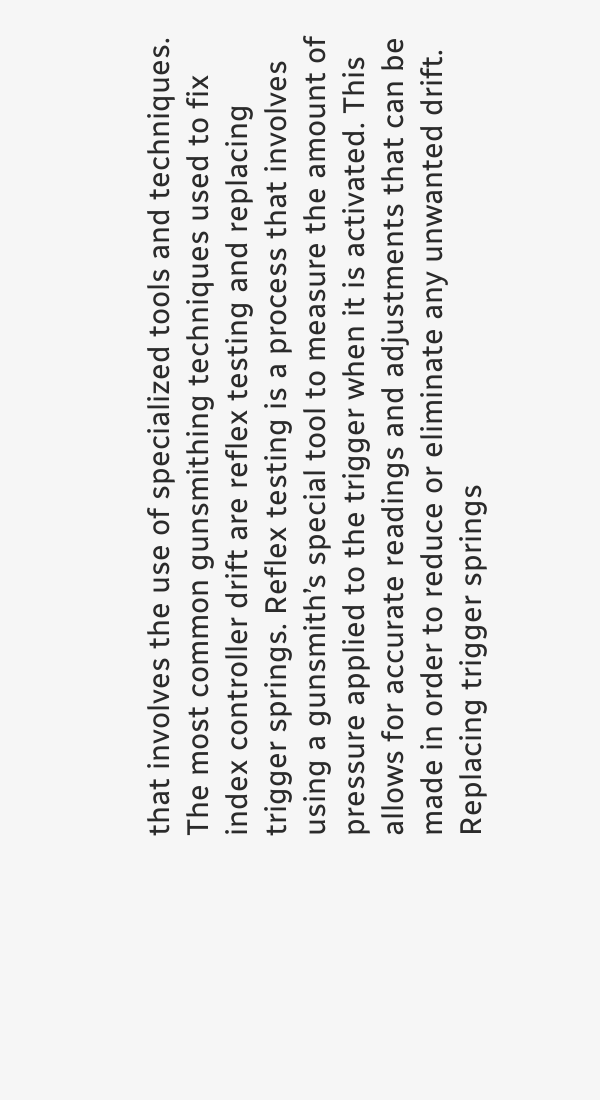that involves the use of specialized tools and techniques. The most common gunsmithing techniques used to fix index controller drift are reflex testing and replacing trigger springs. Reflex testing is a process that involves using a gunsmith’s special tool to measure the amount of pressure applied to the trigger when it is activated. This allows for accurate readings and adjustments that can be made in order to reduce or eliminate any unwanted drift. Replacing trigger springs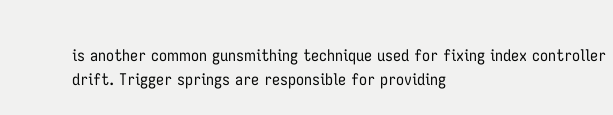is another common gunsmithing technique used for fixing index controller drift. Trigger springs are responsible for providing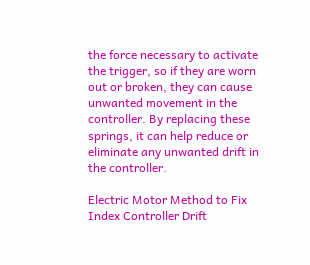the force necessary to activate the trigger, so if they are worn out or broken, they can cause unwanted movement in the controller. By replacing these springs, it can help reduce or eliminate any unwanted drift in the controller.

Electric Motor Method to Fix Index Controller Drift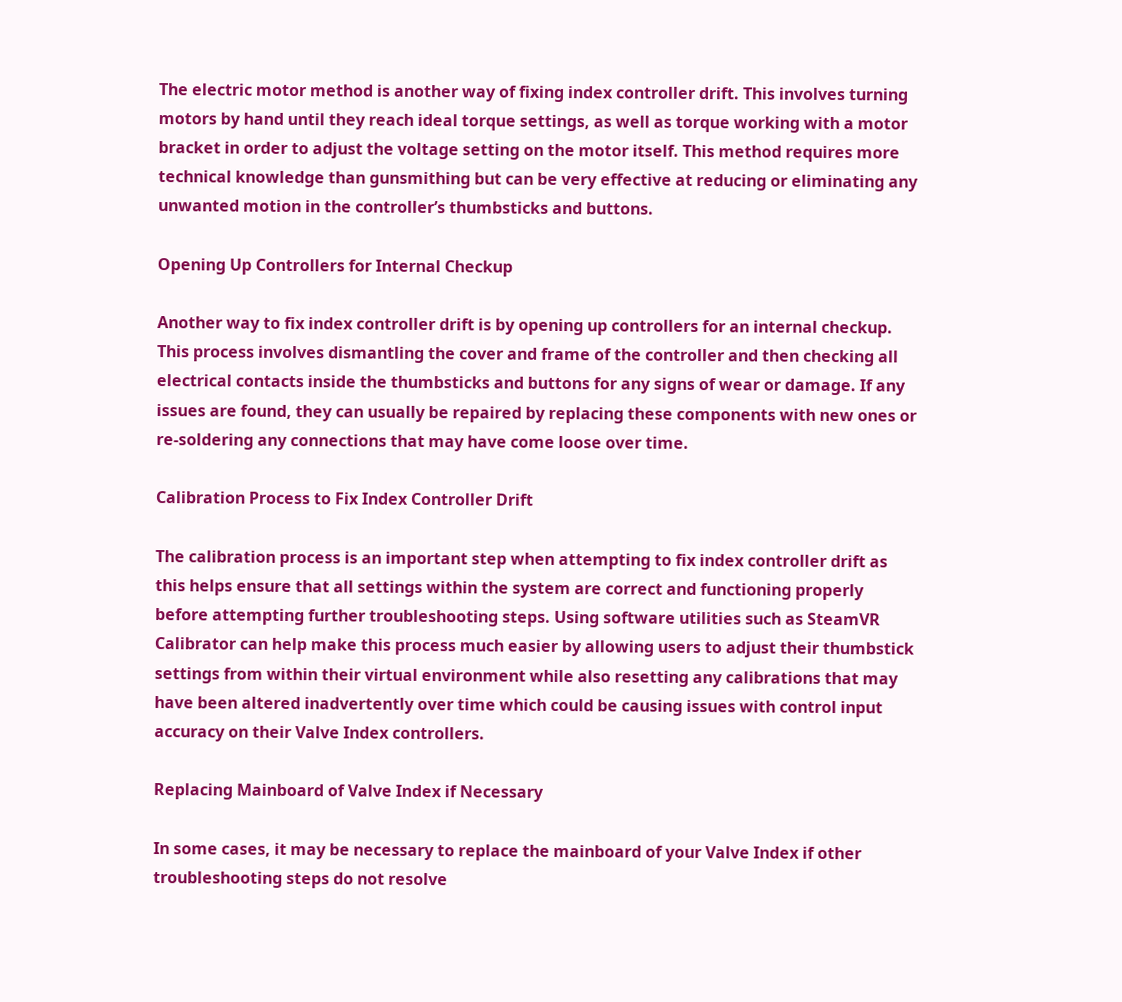The electric motor method is another way of fixing index controller drift. This involves turning motors by hand until they reach ideal torque settings, as well as torque working with a motor bracket in order to adjust the voltage setting on the motor itself. This method requires more technical knowledge than gunsmithing but can be very effective at reducing or eliminating any unwanted motion in the controller’s thumbsticks and buttons.

Opening Up Controllers for Internal Checkup

Another way to fix index controller drift is by opening up controllers for an internal checkup. This process involves dismantling the cover and frame of the controller and then checking all electrical contacts inside the thumbsticks and buttons for any signs of wear or damage. If any issues are found, they can usually be repaired by replacing these components with new ones or re-soldering any connections that may have come loose over time.

Calibration Process to Fix Index Controller Drift

The calibration process is an important step when attempting to fix index controller drift as this helps ensure that all settings within the system are correct and functioning properly before attempting further troubleshooting steps. Using software utilities such as SteamVR Calibrator can help make this process much easier by allowing users to adjust their thumbstick settings from within their virtual environment while also resetting any calibrations that may have been altered inadvertently over time which could be causing issues with control input accuracy on their Valve Index controllers.

Replacing Mainboard of Valve Index if Necessary

In some cases, it may be necessary to replace the mainboard of your Valve Index if other troubleshooting steps do not resolve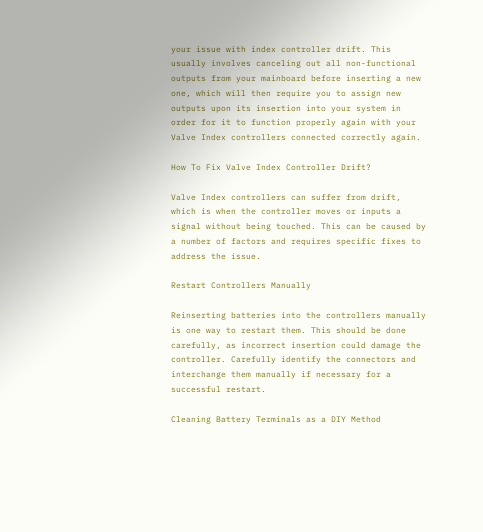your issue with index controller drift. This usually involves canceling out all non-functional outputs from your mainboard before inserting a new one, which will then require you to assign new outputs upon its insertion into your system in order for it to function properly again with your Valve Index controllers connected correctly again.

How To Fix Valve Index Controller Drift?

Valve Index controllers can suffer from drift, which is when the controller moves or inputs a signal without being touched. This can be caused by a number of factors and requires specific fixes to address the issue.

Restart Controllers Manually

Reinserting batteries into the controllers manually is one way to restart them. This should be done carefully, as incorrect insertion could damage the controller. Carefully identify the connectors and interchange them manually if necessary for a successful restart.

Cleaning Battery Terminals as a DIY Method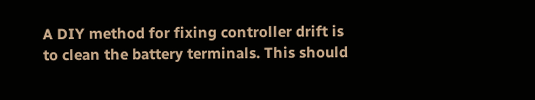A DIY method for fixing controller drift is to clean the battery terminals. This should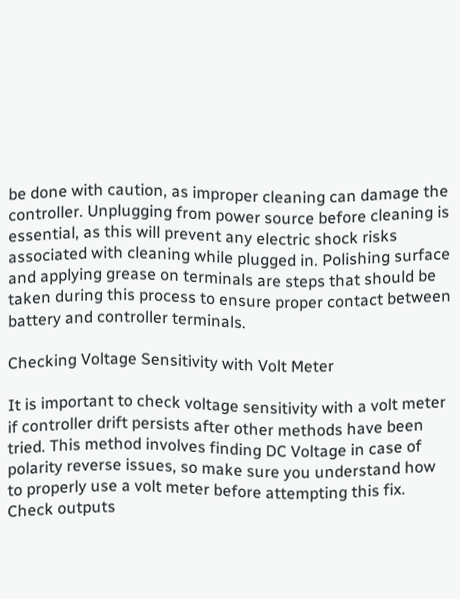be done with caution, as improper cleaning can damage the controller. Unplugging from power source before cleaning is essential, as this will prevent any electric shock risks associated with cleaning while plugged in. Polishing surface and applying grease on terminals are steps that should be taken during this process to ensure proper contact between battery and controller terminals.

Checking Voltage Sensitivity with Volt Meter

It is important to check voltage sensitivity with a volt meter if controller drift persists after other methods have been tried. This method involves finding DC Voltage in case of polarity reverse issues, so make sure you understand how to properly use a volt meter before attempting this fix. Check outputs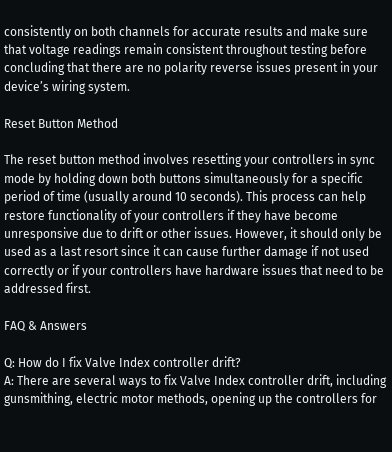consistently on both channels for accurate results and make sure that voltage readings remain consistent throughout testing before concluding that there are no polarity reverse issues present in your device’s wiring system.

Reset Button Method

The reset button method involves resetting your controllers in sync mode by holding down both buttons simultaneously for a specific period of time (usually around 10 seconds). This process can help restore functionality of your controllers if they have become unresponsive due to drift or other issues. However, it should only be used as a last resort since it can cause further damage if not used correctly or if your controllers have hardware issues that need to be addressed first.

FAQ & Answers

Q: How do I fix Valve Index controller drift?
A: There are several ways to fix Valve Index controller drift, including gunsmithing, electric motor methods, opening up the controllers for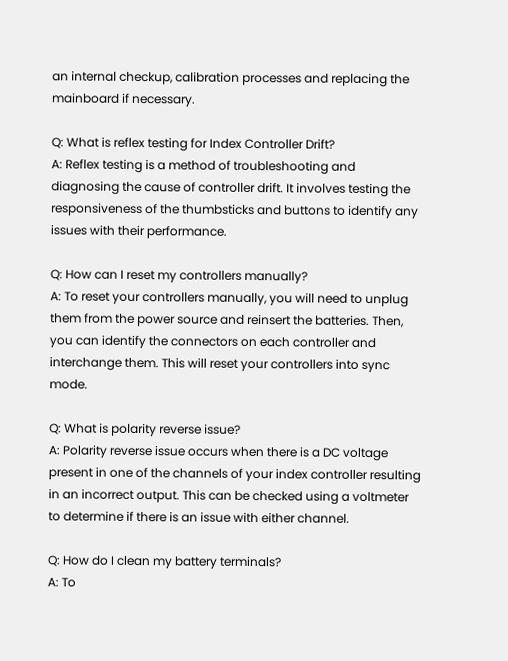an internal checkup, calibration processes and replacing the mainboard if necessary.

Q: What is reflex testing for Index Controller Drift?
A: Reflex testing is a method of troubleshooting and diagnosing the cause of controller drift. It involves testing the responsiveness of the thumbsticks and buttons to identify any issues with their performance.

Q: How can I reset my controllers manually?
A: To reset your controllers manually, you will need to unplug them from the power source and reinsert the batteries. Then, you can identify the connectors on each controller and interchange them. This will reset your controllers into sync mode.

Q: What is polarity reverse issue?
A: Polarity reverse issue occurs when there is a DC voltage present in one of the channels of your index controller resulting in an incorrect output. This can be checked using a voltmeter to determine if there is an issue with either channel.

Q: How do I clean my battery terminals?
A: To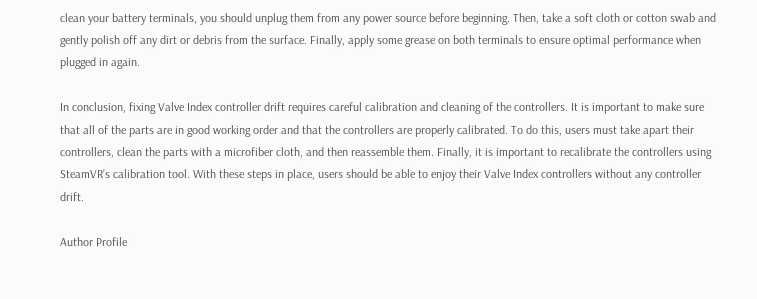clean your battery terminals, you should unplug them from any power source before beginning. Then, take a soft cloth or cotton swab and gently polish off any dirt or debris from the surface. Finally, apply some grease on both terminals to ensure optimal performance when plugged in again.

In conclusion, fixing Valve Index controller drift requires careful calibration and cleaning of the controllers. It is important to make sure that all of the parts are in good working order and that the controllers are properly calibrated. To do this, users must take apart their controllers, clean the parts with a microfiber cloth, and then reassemble them. Finally, it is important to recalibrate the controllers using SteamVR’s calibration tool. With these steps in place, users should be able to enjoy their Valve Index controllers without any controller drift.

Author Profile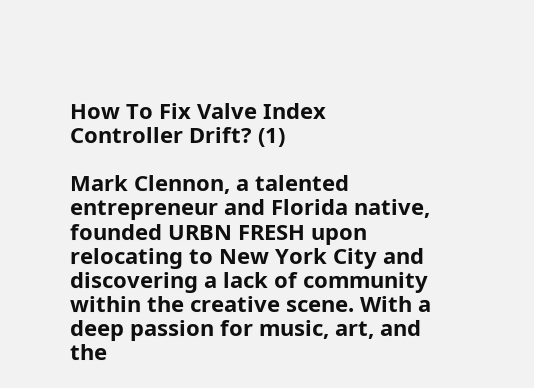How To Fix Valve Index Controller Drift? (1)

Mark Clennon, a talented entrepreneur and Florida native, founded URBN FRESH upon relocating to New York City and discovering a lack of community within the creative scene. With a deep passion for music, art, and the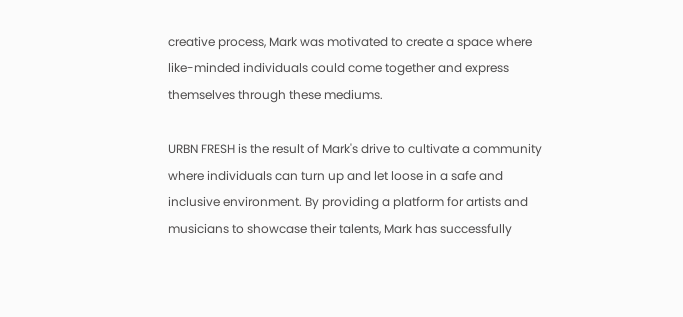creative process, Mark was motivated to create a space where like-minded individuals could come together and express themselves through these mediums.

URBN FRESH is the result of Mark's drive to cultivate a community where individuals can turn up and let loose in a safe and inclusive environment. By providing a platform for artists and musicians to showcase their talents, Mark has successfully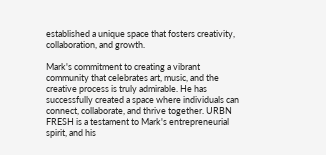established a unique space that fosters creativity, collaboration, and growth.

Mark's commitment to creating a vibrant community that celebrates art, music, and the creative process is truly admirable. He has successfully created a space where individuals can connect, collaborate, and thrive together. URBN FRESH is a testament to Mark's entrepreneurial spirit, and his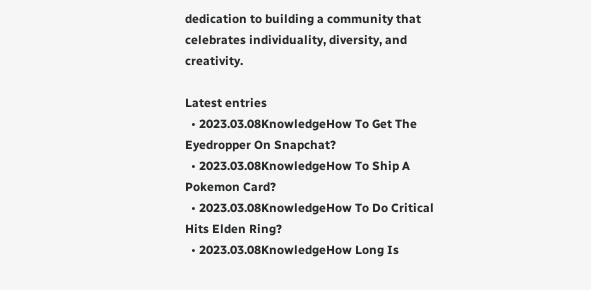dedication to building a community that celebrates individuality, diversity, and creativity.

Latest entries
  • 2023.03.08KnowledgeHow To Get The Eyedropper On Snapchat?
  • 2023.03.08KnowledgeHow To Ship A Pokemon Card?
  • 2023.03.08KnowledgeHow To Do Critical Hits Elden Ring?
  • 2023.03.08KnowledgeHow Long Is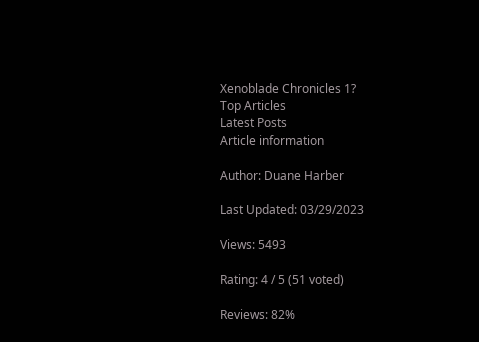Xenoblade Chronicles 1?
Top Articles
Latest Posts
Article information

Author: Duane Harber

Last Updated: 03/29/2023

Views: 5493

Rating: 4 / 5 (51 voted)

Reviews: 82%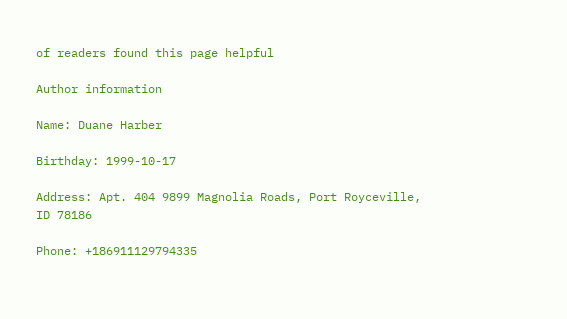of readers found this page helpful

Author information

Name: Duane Harber

Birthday: 1999-10-17

Address: Apt. 404 9899 Magnolia Roads, Port Royceville, ID 78186

Phone: +186911129794335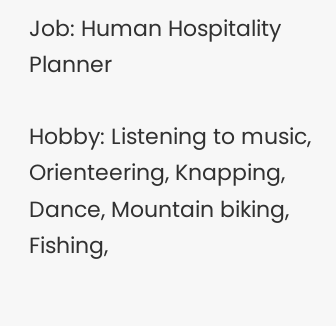Job: Human Hospitality Planner

Hobby: Listening to music, Orienteering, Knapping, Dance, Mountain biking, Fishing,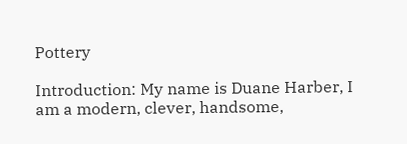Pottery

Introduction: My name is Duane Harber, I am a modern, clever, handsome,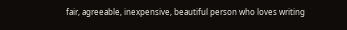fair, agreeable, inexpensive, beautiful person who loves writing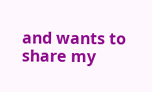and wants to share my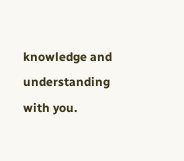knowledge and understanding with you.